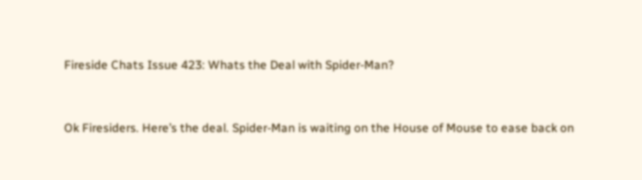Fireside Chats Issue 423: Whats the Deal with Spider-Man?


Ok Firesiders. Here’s the deal. Spider-Man is waiting on the House of Mouse to ease back on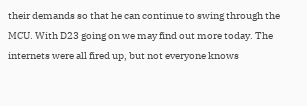their demands so that he can continue to swing through the MCU. With D23 going on we may find out more today. The internets were all fired up, but not everyone knows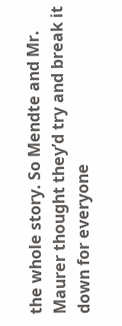the whole story. So Mendte and Mr. Maurer thought they’d try and break it down for everyone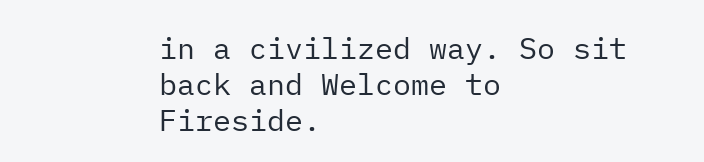in a civilized way. So sit back and Welcome to Fireside.